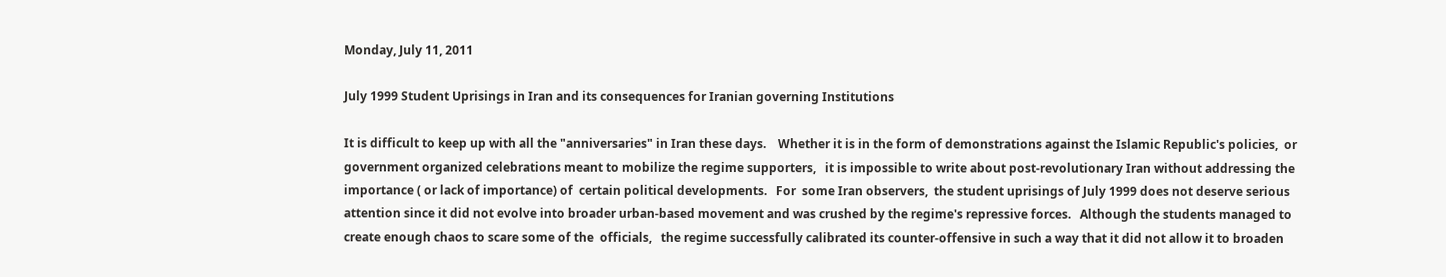Monday, July 11, 2011

July 1999 Student Uprisings in Iran and its consequences for Iranian governing Institutions

It is difficult to keep up with all the "anniversaries" in Iran these days.    Whether it is in the form of demonstrations against the Islamic Republic's policies,  or  government organized celebrations meant to mobilize the regime supporters,   it is impossible to write about post-revolutionary Iran without addressing the importance ( or lack of importance) of  certain political developments.   For  some Iran observers,  the student uprisings of July 1999 does not deserve serious attention since it did not evolve into broader urban-based movement and was crushed by the regime's repressive forces.   Although the students managed to create enough chaos to scare some of the  officials,   the regime successfully calibrated its counter-offensive in such a way that it did not allow it to broaden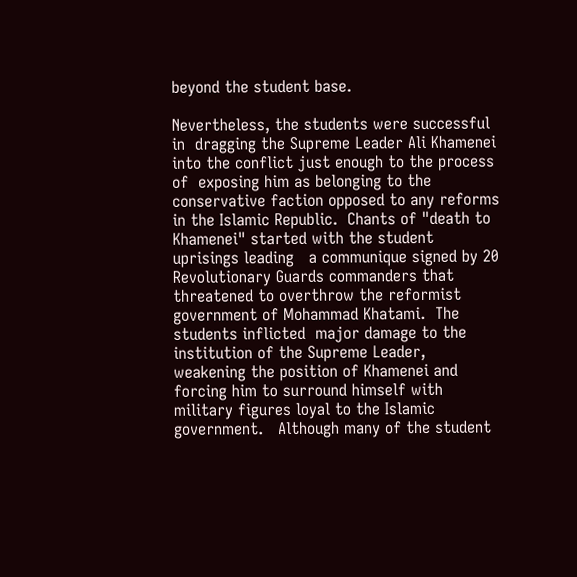beyond the student base.

Nevertheless, the students were successful in  dragging the Supreme Leader Ali Khamenei into the conflict just enough to the process of  exposing him as belonging to the conservative faction opposed to any reforms in the Islamic Republic.  Chants of "death to Khamenei" started with the student uprisings leading   a communique signed by 20 Revolutionary Guards commanders that threatened to overthrow the reformist government of Mohammad Khatami.  The students inflicted  major damage to the institution of the Supreme Leader,   weakening the position of Khamenei and forcing him to surround himself with military figures loyal to the Islamic government.   Although many of the student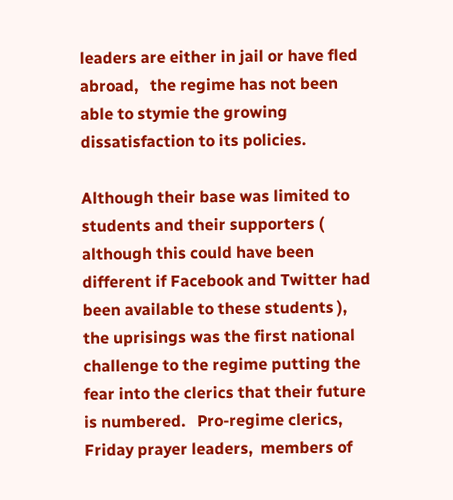leaders are either in jail or have fled abroad,   the regime has not been able to stymie the growing dissatisfaction to its policies.

Although their base was limited to students and their supporters ( although this could have been different if Facebook and Twitter had been available to these students ),   the uprisings was the first national challenge to the regime putting the fear into the clerics that their future is numbered.   Pro-regime clerics, Friday prayer leaders,  members of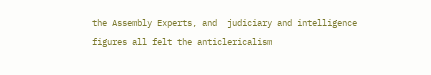the Assembly Experts, and  judiciary and intelligence figures all felt the anticlericalism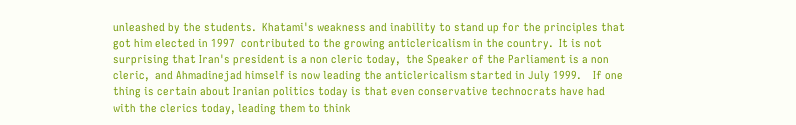unleashed by the students.  Khatami's weakness and inability to stand up for the principles that got him elected in 1997  contributed to the growing anticlericalism in the country.  It is not surprising that Iran's president is a non cleric today,  the Speaker of the Parliament is a non cleric,  and Ahmadinejad himself is now leading the anticlericalism started in July 1999.    If one thing is certain about Iranian politics today is that even conservative technocrats have had with the clerics today, leading them to think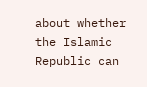about whether  the Islamic Republic can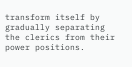transform itself by gradually separating the clerics from their power positions.